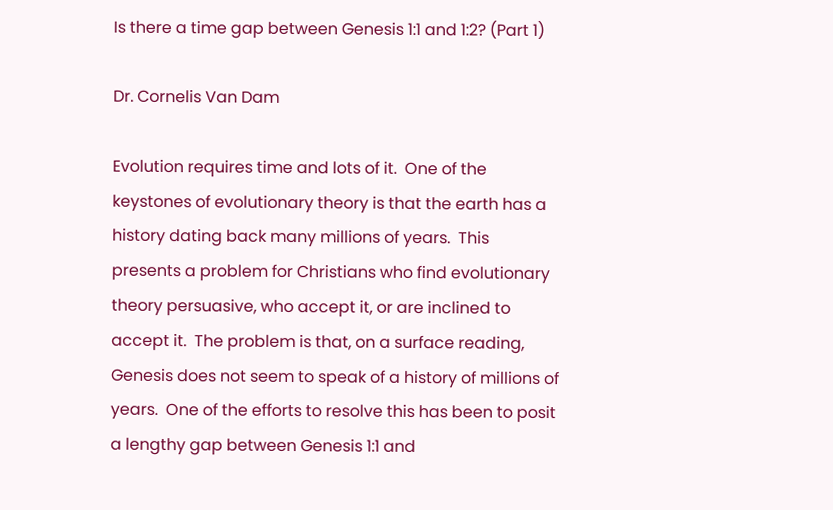Is there a time gap between Genesis 1:1 and 1:2? (Part 1)

Dr. Cornelis Van Dam

Evolution requires time and lots of it.  One of the keystones of evolutionary theory is that the earth has a history dating back many millions of years.  This presents a problem for Christians who find evolutionary theory persuasive, who accept it, or are inclined to accept it.  The problem is that, on a surface reading, Genesis does not seem to speak of a history of millions of years.  One of the efforts to resolve this has been to posit a lengthy gap between Genesis 1:1 and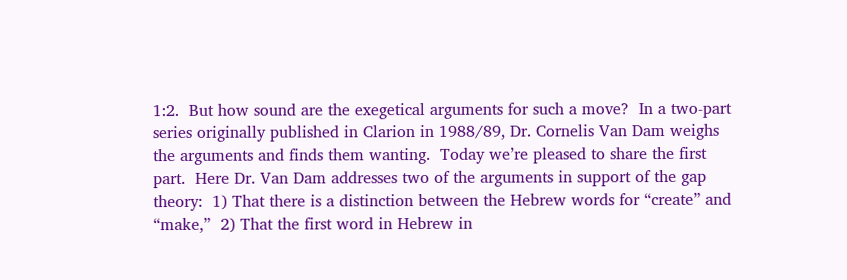1:2.  But how sound are the exegetical arguments for such a move?  In a two-part series originally published in Clarion in 1988/89, Dr. Cornelis Van Dam weighs the arguments and finds them wanting.  Today we’re pleased to share the first part.  Here Dr. Van Dam addresses two of the arguments in support of the gap theory:  1) That there is a distinction between the Hebrew words for “create” and “make,”  2) That the first word in Hebrew in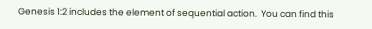Genesis 1:2 includes the element of sequential action.  You can find this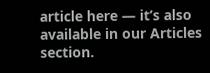article here — it’s also available in our Articles section.